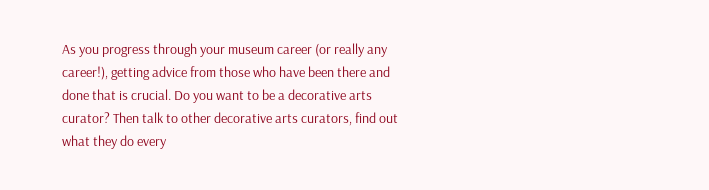As you progress through your museum career (or really any career!), getting advice from those who have been there and done that is crucial. Do you want to be a decorative arts curator? Then talk to other decorative arts curators, find out what they do every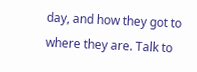day, and how they got to where they are. Talk to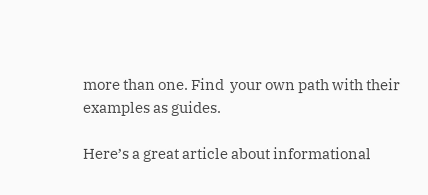more than one. Find  your own path with their examples as guides.

Here’s a great article about informational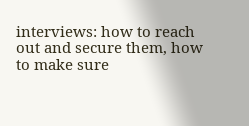interviews: how to reach out and secure them, how to make sure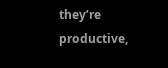they’re productive,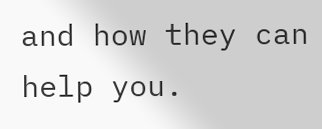and how they can help you.